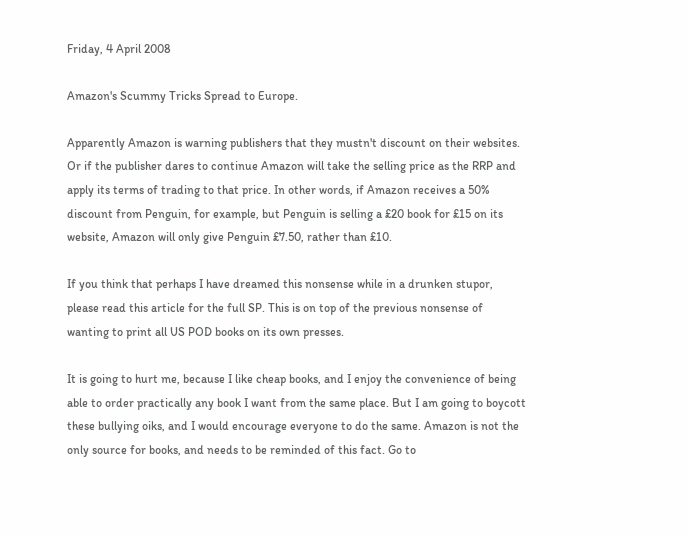Friday, 4 April 2008

Amazon's Scummy Tricks Spread to Europe.

Apparently Amazon is warning publishers that they mustn't discount on their websites. Or if the publisher dares to continue Amazon will take the selling price as the RRP and apply its terms of trading to that price. In other words, if Amazon receives a 50% discount from Penguin, for example, but Penguin is selling a £20 book for £15 on its website, Amazon will only give Penguin £7.50, rather than £10.

If you think that perhaps I have dreamed this nonsense while in a drunken stupor, please read this article for the full SP. This is on top of the previous nonsense of wanting to print all US POD books on its own presses.

It is going to hurt me, because I like cheap books, and I enjoy the convenience of being able to order practically any book I want from the same place. But I am going to boycott these bullying oiks, and I would encourage everyone to do the same. Amazon is not the only source for books, and needs to be reminded of this fact. Go to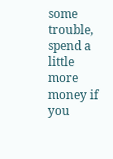some trouble, spend a little more money if you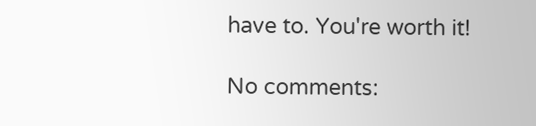have to. You're worth it!

No comments: